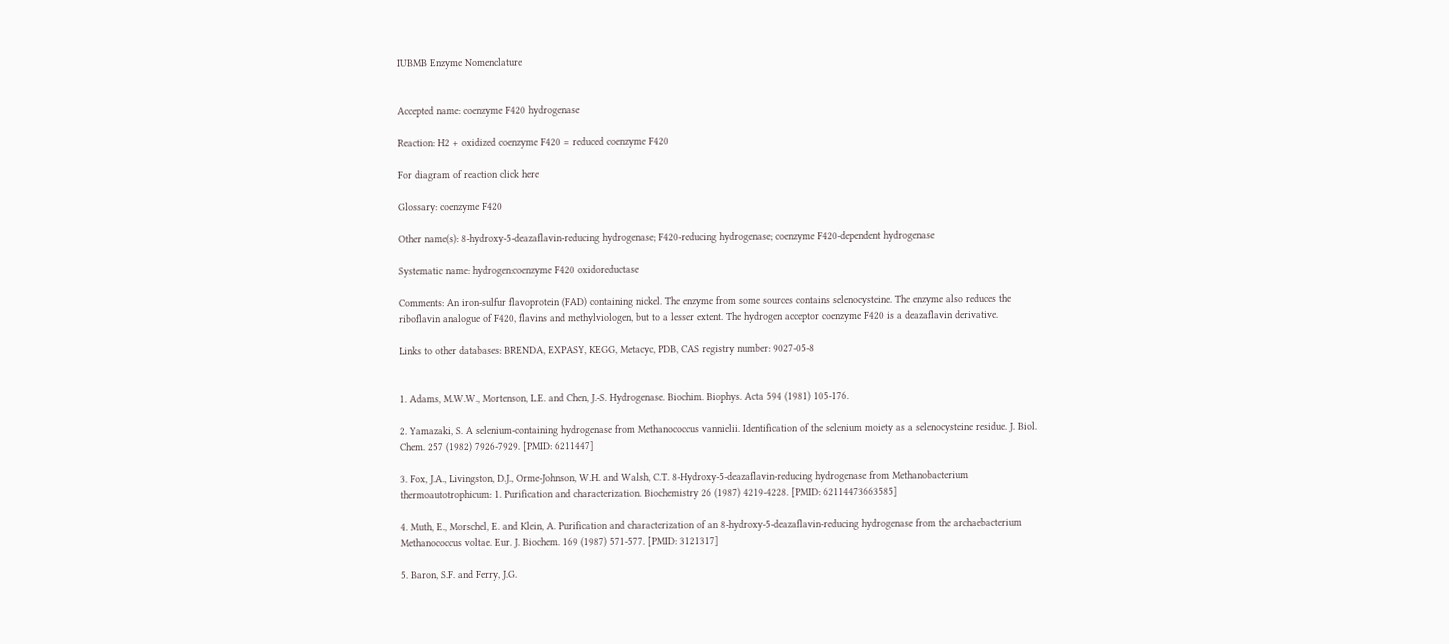IUBMB Enzyme Nomenclature


Accepted name: coenzyme F420 hydrogenase

Reaction: H2 + oxidized coenzyme F420 = reduced coenzyme F420

For diagram of reaction click here

Glossary: coenzyme F420

Other name(s): 8-hydroxy-5-deazaflavin-reducing hydrogenase; F420-reducing hydrogenase; coenzyme F420-dependent hydrogenase

Systematic name: hydrogen:coenzyme F420 oxidoreductase

Comments: An iron-sulfur flavoprotein (FAD) containing nickel. The enzyme from some sources contains selenocysteine. The enzyme also reduces the riboflavin analogue of F420, flavins and methylviologen, but to a lesser extent. The hydrogen acceptor coenzyme F420 is a deazaflavin derivative.

Links to other databases: BRENDA, EXPASY, KEGG, Metacyc, PDB, CAS registry number: 9027-05-8


1. Adams, M.W.W., Mortenson, L.E. and Chen, J.-S. Hydrogenase. Biochim. Biophys. Acta 594 (1981) 105-176.

2. Yamazaki, S. A selenium-containing hydrogenase from Methanococcus vannielii. Identification of the selenium moiety as a selenocysteine residue. J. Biol. Chem. 257 (1982) 7926-7929. [PMID: 6211447]

3. Fox, J.A., Livingston, D.J., Orme-Johnson, W.H. and Walsh, C.T. 8-Hydroxy-5-deazaflavin-reducing hydrogenase from Methanobacterium thermoautotrophicum: 1. Purification and characterization. Biochemistry 26 (1987) 4219-4228. [PMID: 62114473663585]

4. Muth, E., Morschel, E. and Klein, A. Purification and characterization of an 8-hydroxy-5-deazaflavin-reducing hydrogenase from the archaebacterium Methanococcus voltae. Eur. J. Biochem. 169 (1987) 571-577. [PMID: 3121317]

5. Baron, S.F. and Ferry, J.G.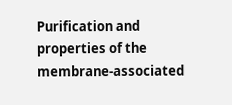Purification and properties of the membrane-associated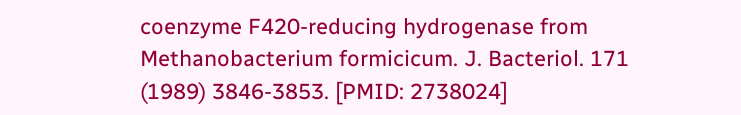coenzyme F420-reducing hydrogenase from Methanobacterium formicicum. J. Bacteriol. 171 (1989) 3846-3853. [PMID: 2738024]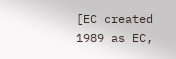[EC created 1989 as EC,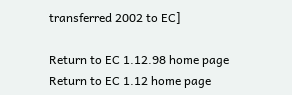transferred 2002 to EC]

Return to EC 1.12.98 home page
Return to EC 1.12 home page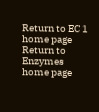Return to EC 1 home page
Return to Enzymes home page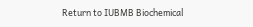Return to IUBMB Biochemical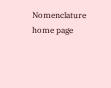Nomenclature home page